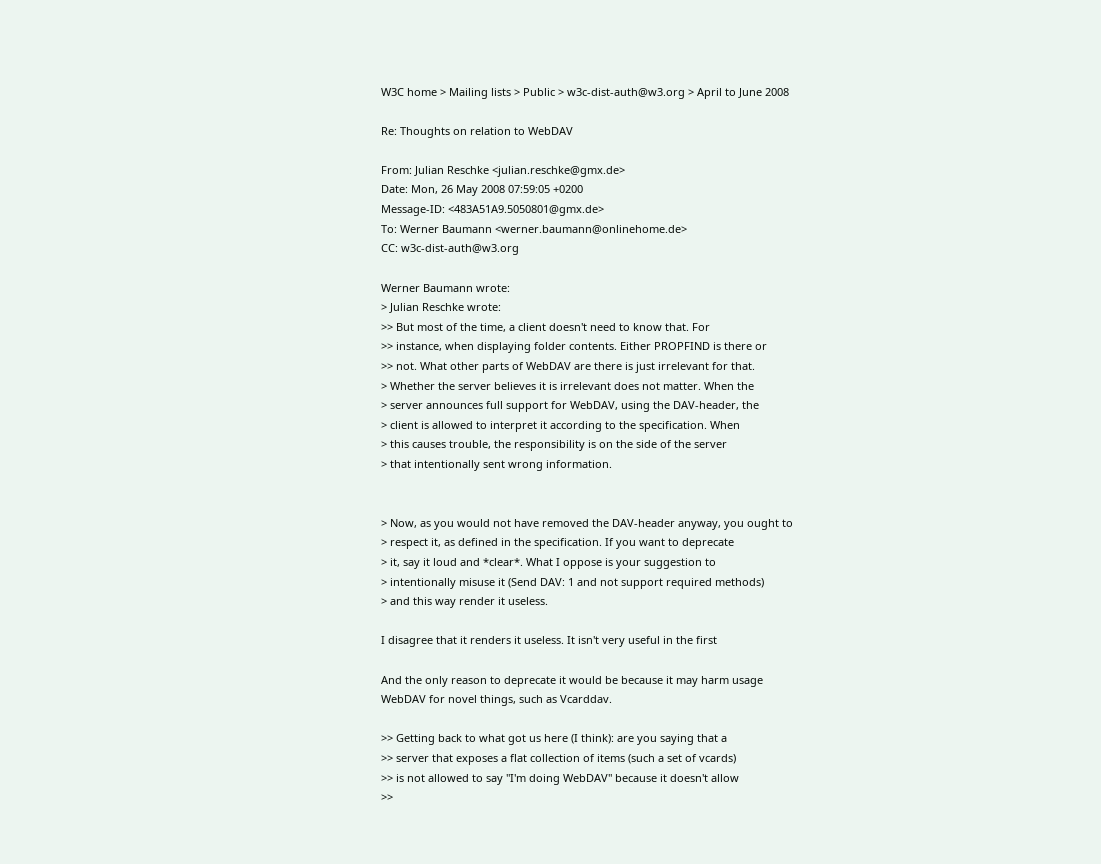W3C home > Mailing lists > Public > w3c-dist-auth@w3.org > April to June 2008

Re: Thoughts on relation to WebDAV

From: Julian Reschke <julian.reschke@gmx.de>
Date: Mon, 26 May 2008 07:59:05 +0200
Message-ID: <483A51A9.5050801@gmx.de>
To: Werner Baumann <werner.baumann@onlinehome.de>
CC: w3c-dist-auth@w3.org

Werner Baumann wrote:
> Julian Reschke wrote:
>> But most of the time, a client doesn't need to know that. For
>> instance, when displaying folder contents. Either PROPFIND is there or
>> not. What other parts of WebDAV are there is just irrelevant for that.
> Whether the server believes it is irrelevant does not matter. When the
> server announces full support for WebDAV, using the DAV-header, the
> client is allowed to interpret it according to the specification. When
> this causes trouble, the responsibility is on the side of the server
> that intentionally sent wrong information.


> Now, as you would not have removed the DAV-header anyway, you ought to
> respect it, as defined in the specification. If you want to deprecate
> it, say it loud and *clear*. What I oppose is your suggestion to
> intentionally misuse it (Send DAV: 1 and not support required methods)
> and this way render it useless.

I disagree that it renders it useless. It isn't very useful in the first

And the only reason to deprecate it would be because it may harm usage
WebDAV for novel things, such as Vcarddav.

>> Getting back to what got us here (I think): are you saying that a
>> server that exposes a flat collection of items (such a set of vcards)
>> is not allowed to say "I'm doing WebDAV" because it doesn't allow
>>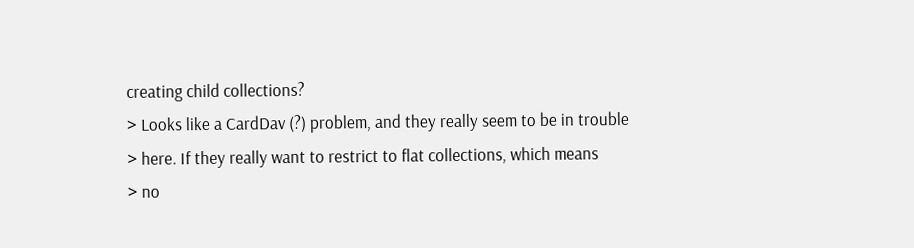creating child collections?
> Looks like a CardDav (?) problem, and they really seem to be in trouble
> here. If they really want to restrict to flat collections, which means
> no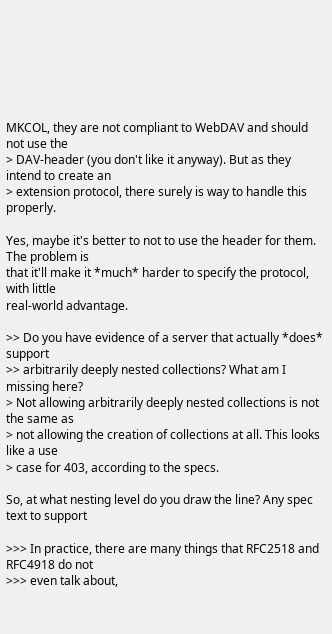MKCOL, they are not compliant to WebDAV and should not use the
> DAV-header (you don't like it anyway). But as they intend to create an
> extension protocol, there surely is way to handle this properly.

Yes, maybe it's better to not to use the header for them. The problem is
that it'll make it *much* harder to specify the protocol, with little
real-world advantage.

>> Do you have evidence of a server that actually *does* support
>> arbitrarily deeply nested collections? What am I missing here?
> Not allowing arbitrarily deeply nested collections is not the same as
> not allowing the creation of collections at all. This looks like a use
> case for 403, according to the specs.

So, at what nesting level do you draw the line? Any spec text to support

>>> In practice, there are many things that RFC2518 and RFC4918 do not
>>> even talk about,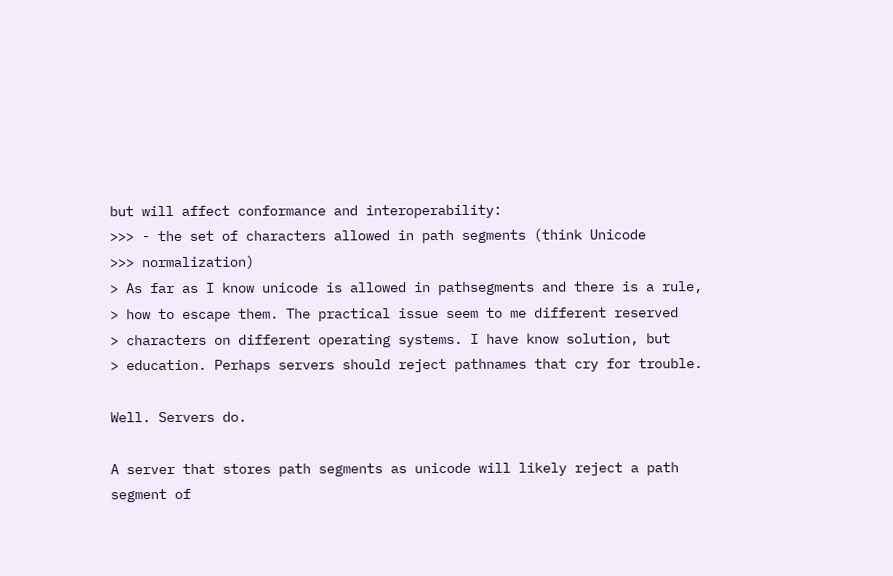but will affect conformance and interoperability:
>>> - the set of characters allowed in path segments (think Unicode
>>> normalization)
> As far as I know unicode is allowed in pathsegments and there is a rule,
> how to escape them. The practical issue seem to me different reserved
> characters on different operating systems. I have know solution, but
> education. Perhaps servers should reject pathnames that cry for trouble.

Well. Servers do.

A server that stores path segments as unicode will likely reject a path
segment of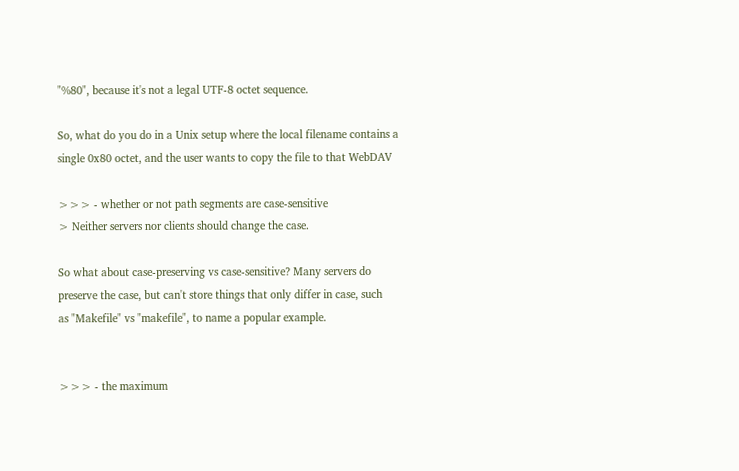"%80", because it's not a legal UTF-8 octet sequence.

So, what do you do in a Unix setup where the local filename contains a
single 0x80 octet, and the user wants to copy the file to that WebDAV

>>> - whether or not path segments are case-sensitive
> Neither servers nor clients should change the case.

So what about case-preserving vs case-sensitive? Many servers do
preserve the case, but can't store things that only differ in case, such
as "Makefile" vs "makefile", to name a popular example.


>>> - the maximum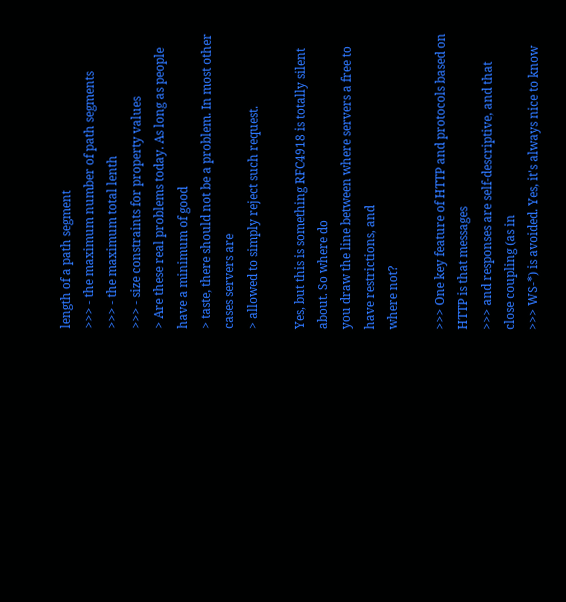length of a path segment
>>> - the maximum number of path segments
>>> - the maximum total lenth
>>> - size constraints for property values
> Are these real problems today. As long as people have a minimum of good
> taste, there should not be a problem. In most other cases servers are
> allowed to simply reject such request.

Yes, but this is something RFC4918 is totally silent about. So where do
you draw the line between where servers a free to have restrictions, and
where not?

>>> One key feature of HTTP and protocols based on HTTP is that messages
>>> and responses are self-descriptive, and that close coupling (as in
>>> WS-*) is avoided. Yes, it's always nice to know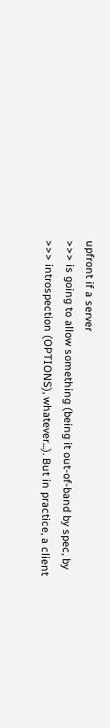upfront if a server
>>> is going to allow something (being it out-of-band by spec, by
>>> introspection (OPTIONS), whatever...). But in practice, a client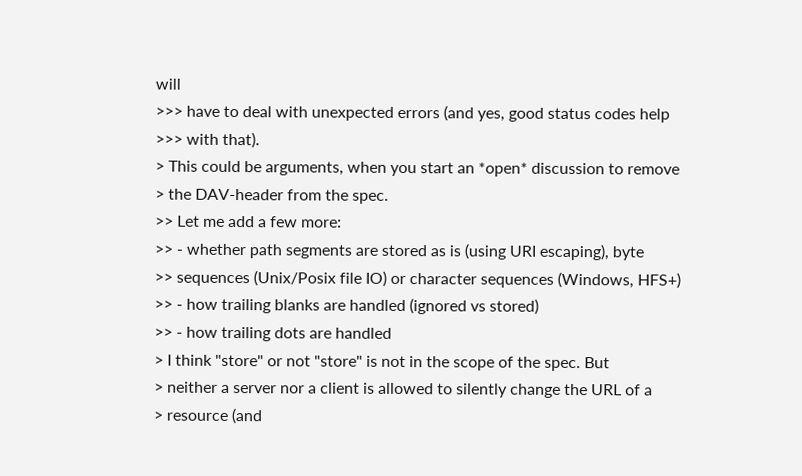will
>>> have to deal with unexpected errors (and yes, good status codes help
>>> with that).
> This could be arguments, when you start an *open* discussion to remove
> the DAV-header from the spec.
>> Let me add a few more:
>> - whether path segments are stored as is (using URI escaping), byte
>> sequences (Unix/Posix file IO) or character sequences (Windows, HFS+)
>> - how trailing blanks are handled (ignored vs stored)
>> - how trailing dots are handled
> I think "store" or not "store" is not in the scope of the spec. But
> neither a server nor a client is allowed to silently change the URL of a
> resource (and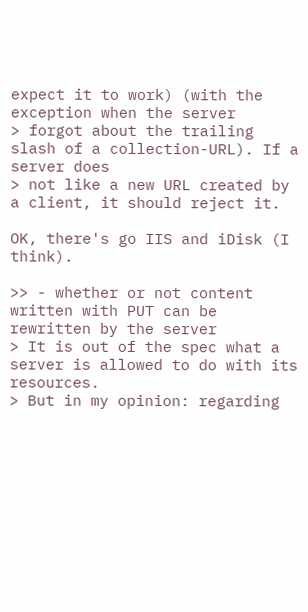expect it to work) (with the exception when the server
> forgot about the trailing slash of a collection-URL). If a server does
> not like a new URL created by a client, it should reject it.

OK, there's go IIS and iDisk (I think).

>> - whether or not content written with PUT can be rewritten by the server
> It is out of the spec what a server is allowed to do with its resources.
> But in my opinion: regarding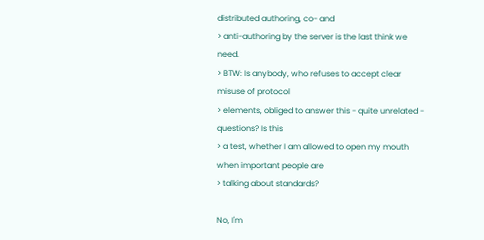distributed authoring, co- and
> anti-authoring by the server is the last think we need.
> BTW: Is anybody, who refuses to accept clear misuse of protocol
> elements, obliged to answer this - quite unrelated - questions? Is this
> a test, whether I am allowed to open my mouth when important people are
> talking about standards?

No, I'm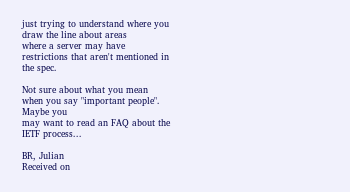just trying to understand where you draw the line about areas
where a server may have restrictions that aren't mentioned in the spec.

Not sure about what you mean when you say "important people". Maybe you
may want to read an FAQ about the IETF process...

BR, Julian
Received on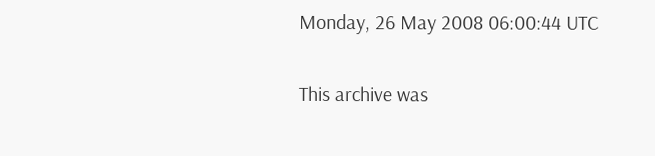Monday, 26 May 2008 06:00:44 UTC

This archive was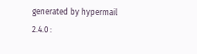generated by hypermail 2.4.0 :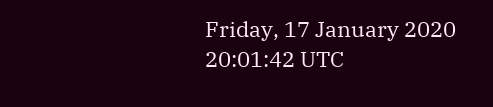Friday, 17 January 2020 20:01:42 UTC